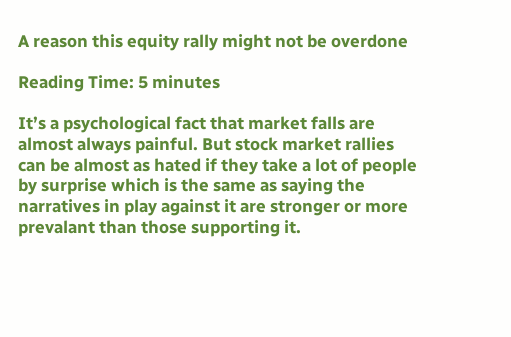A reason this equity rally might not be overdone

Reading Time: 5 minutes

It’s a psychological fact that market falls are almost always painful. But stock market rallies can be almost as hated if they take a lot of people by surprise which is the same as saying the narratives in play against it are stronger or more prevalant than those supporting it.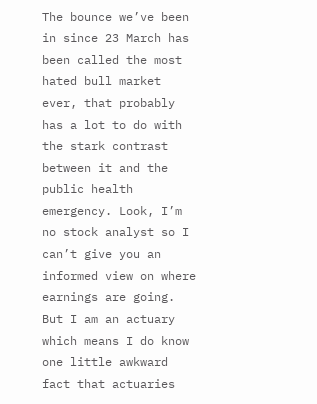The bounce we’ve been in since 23 March has been called the most hated bull market ever, that probably has a lot to do with the stark contrast between it and the public health emergency. Look, I’m no stock analyst so I can’t give you an informed view on where earnings are going. But I am an actuary which means I do know one little awkward fact that actuaries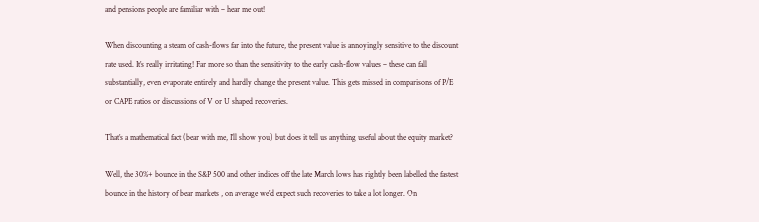and pensions people are familiar with – hear me out!

When discounting a steam of cash-flows far into the future, the present value is annoyingly sensitive to the discount rate used. It’s really irritating! Far more so than the sensitivity to the early cash-flow values – these can fall substantially, even evaporate entirely and hardly change the present value. This gets missed in comparisons of P/E or CAPE ratios or discussions of V or U shaped recoveries.

That’s a mathematical fact (bear with me, I’ll show you) but does it tell us anything useful about the equity market?

Well, the 30%+ bounce in the S&P 500 and other indices off the late March lows has rightly been labelled the fastest bounce in the history of bear markets , on average we’d expect such recoveries to take a lot longer. On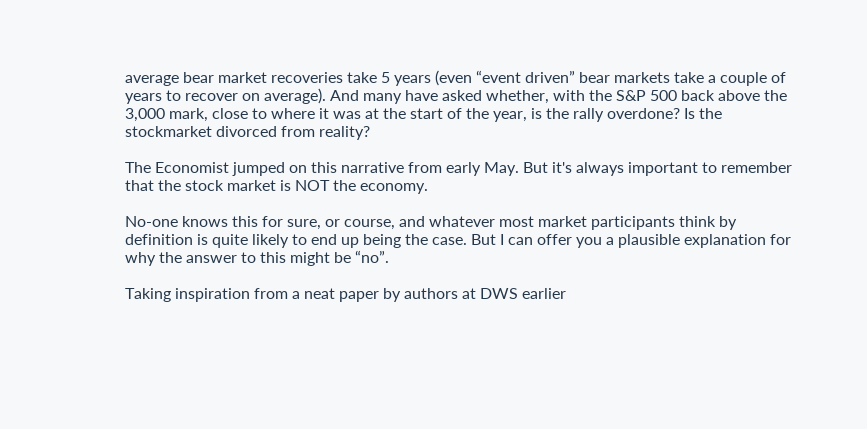average bear market recoveries take 5 years (even “event driven” bear markets take a couple of years to recover on average). And many have asked whether, with the S&P 500 back above the 3,000 mark, close to where it was at the start of the year, is the rally overdone? Is the stockmarket divorced from reality?

The Economist jumped on this narrative from early May. But it's always important to remember that the stock market is NOT the economy.

No-one knows this for sure, or course, and whatever most market participants think by definition is quite likely to end up being the case. But I can offer you a plausible explanation for why the answer to this might be “no”.

Taking inspiration from a neat paper by authors at DWS earlier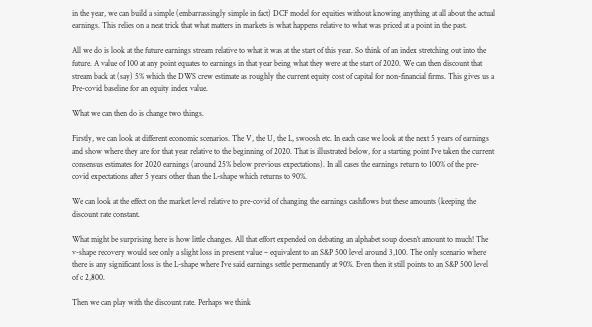in the year, we can build a simple (embarrassingly simple in fact) DCF model for equities without knowing anything at all about the actual earnings. This relies on a neat trick that what matters in markets is what happens relative to what was priced at a point in the past.

All we do is look at the future earnings stream relative to what it was at the start of this year. So think of an index stretching out into the future. A value of 100 at any point equates to earnings in that year being what they were at the start of 2020. We can then discount that stream back at (say) 5% which the DWS crew estimate as roughly the current equity cost of capital for non-financial firms. This gives us a Pre-covid baseline for an equity index value.

What we can then do is change two things.

Firstly, we can look at different economic scenarios. The V, the U, the L, swoosh etc. In each case we look at the next 5 years of earnings and show where they are for that year relative to the beginning of 2020. That is illustrated below, for a starting point I’ve taken the current consensus estimates for 2020 earnings (around 25% below previous expectations). In all cases the earnings return to 100% of the pre-covid expectations after 5 years other than the L-shape which returns to 90%.

We can look at the effect on the market level relative to pre-covid of changing the earnings cashflows but these amounts (keeping the discount rate constant.

What might be surprising here is how little changes. All that effort expended on debating an alphabet soup doesn’t amount to much! The v-shape recovery would see only a slight loss in present value – equivalent to an S&P 500 level around 3,100. The only scenario where there is any significant loss is the L-shape where I’ve said earnings settle permenantly at 90%. Even then it still points to an S&P 500 level of c 2,800.

Then we can play with the discount rate. Perhaps we think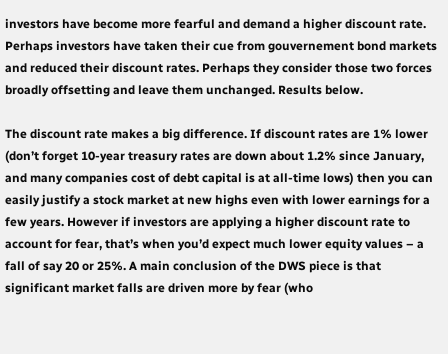investors have become more fearful and demand a higher discount rate. Perhaps investors have taken their cue from gouvernement bond markets and reduced their discount rates. Perhaps they consider those two forces broadly offsetting and leave them unchanged. Results below.

The discount rate makes a big difference. If discount rates are 1% lower (don’t forget 10-year treasury rates are down about 1.2% since January, and many companies cost of debt capital is at all-time lows) then you can easily justify a stock market at new highs even with lower earnings for a few years. However if investors are applying a higher discount rate to account for fear, that’s when you’d expect much lower equity values – a fall of say 20 or 25%. A main conclusion of the DWS piece is that significant market falls are driven more by fear (who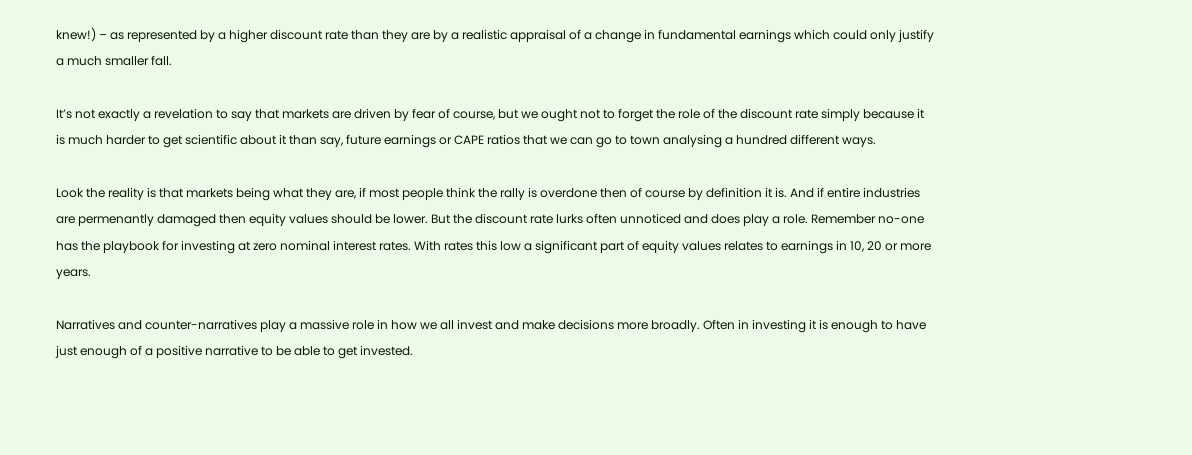knew!) – as represented by a higher discount rate than they are by a realistic appraisal of a change in fundamental earnings which could only justify a much smaller fall.

It’s not exactly a revelation to say that markets are driven by fear of course, but we ought not to forget the role of the discount rate simply because it is much harder to get scientific about it than say, future earnings or CAPE ratios that we can go to town analysing a hundred different ways.

Look the reality is that markets being what they are, if most people think the rally is overdone then of course by definition it is. And if entire industries are permenantly damaged then equity values should be lower. But the discount rate lurks often unnoticed and does play a role. Remember no-one has the playbook for investing at zero nominal interest rates. With rates this low a significant part of equity values relates to earnings in 10, 20 or more years.

Narratives and counter-narratives play a massive role in how we all invest and make decisions more broadly. Often in investing it is enough to have just enough of a positive narrative to be able to get invested.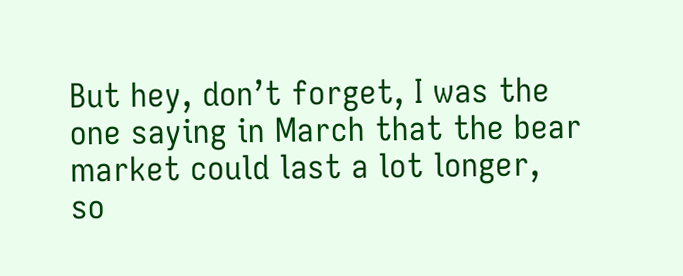But hey, don’t forget, I was the one saying in March that the bear market could last a lot longer, so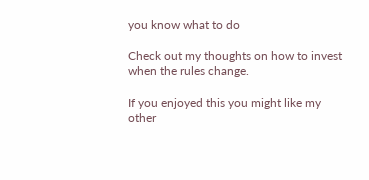you know what to do

Check out my thoughts on how to invest when the rules change.

If you enjoyed this you might like my other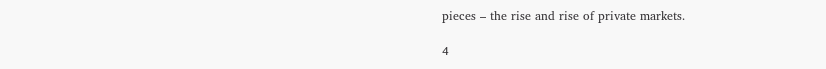pieces – the rise and rise of private markets.

4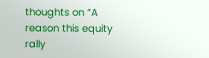thoughts on “A reason this equity rally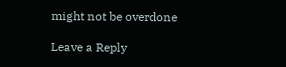might not be overdone

Leave a Reply